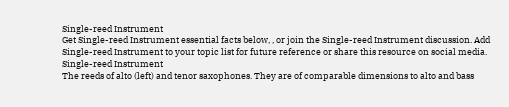Single-reed Instrument
Get Single-reed Instrument essential facts below, , or join the Single-reed Instrument discussion. Add Single-reed Instrument to your topic list for future reference or share this resource on social media.
Single-reed Instrument
The reeds of alto (left) and tenor saxophones. They are of comparable dimensions to alto and bass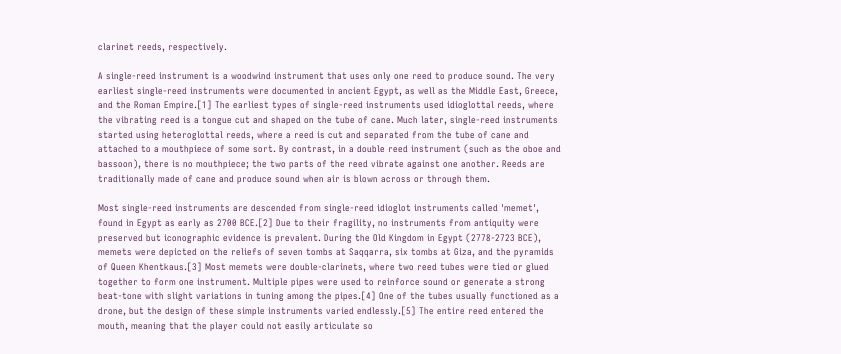clarinet reeds, respectively.

A single-reed instrument is a woodwind instrument that uses only one reed to produce sound. The very earliest single-reed instruments were documented in ancient Egypt, as well as the Middle East, Greece, and the Roman Empire.[1] The earliest types of single-reed instruments used idioglottal reeds, where the vibrating reed is a tongue cut and shaped on the tube of cane. Much later, single-reed instruments started using heteroglottal reeds, where a reed is cut and separated from the tube of cane and attached to a mouthpiece of some sort. By contrast, in a double reed instrument (such as the oboe and bassoon), there is no mouthpiece; the two parts of the reed vibrate against one another. Reeds are traditionally made of cane and produce sound when air is blown across or through them.

Most single-reed instruments are descended from single-reed idioglot instruments called 'memet', found in Egypt as early as 2700 BCE.[2] Due to their fragility, no instruments from antiquity were preserved but iconographic evidence is prevalent. During the Old Kingdom in Egypt (2778-2723 BCE), memets were depicted on the reliefs of seven tombs at Saqqarra, six tombs at Giza, and the pyramids of Queen Khentkaus.[3] Most memets were double-clarinets, where two reed tubes were tied or glued together to form one instrument. Multiple pipes were used to reinforce sound or generate a strong beat-tone with slight variations in tuning among the pipes.[4] One of the tubes usually functioned as a drone, but the design of these simple instruments varied endlessly.[5] The entire reed entered the mouth, meaning that the player could not easily articulate so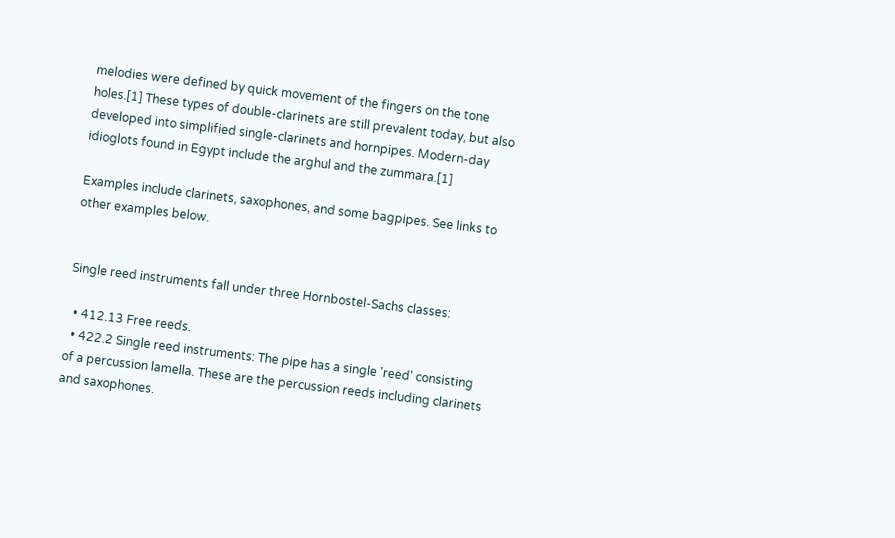melodies were defined by quick movement of the fingers on the tone holes.[1] These types of double-clarinets are still prevalent today, but also developed into simplified single-clarinets and hornpipes. Modern-day idioglots found in Egypt include the arghul and the zummara.[1]

Examples include clarinets, saxophones, and some bagpipes. See links to other examples below.


Single reed instruments fall under three Hornbostel-Sachs classes:

  • 412.13 Free reeds.
  • 422.2 Single reed instruments: The pipe has a single 'reed' consisting of a percussion lamella. These are the percussion reeds including clarinets and saxophones.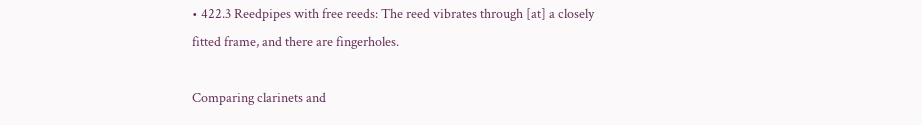• 422.3 Reedpipes with free reeds: The reed vibrates through [at] a closely fitted frame, and there are fingerholes.

Comparing clarinets and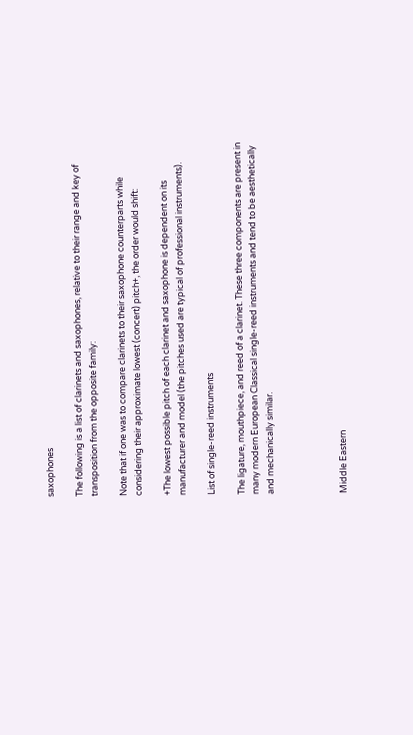saxophones

The following is a list of clarinets and saxophones, relative to their range and key of transposition from the opposite family:

Note that if one was to compare clarinets to their saxophone counterparts while considering their approximate lowest (concert) pitch+, the order would shift:

+The lowest possible pitch of each clarinet and saxophone is dependent on its manufacturer and model (the pitches used are typical of professional instruments).

List of single-reed instruments

The ligature, mouthpiece, and reed of a clarinet. These three components are present in many modern European Classical single-reed instruments and tend to be aesthetically and mechanically similar.




Middle Eastern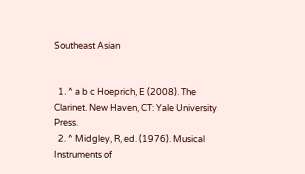Southeast Asian


  1. ^ a b c Hoeprich, E (2008). The Clarinet. New Haven, CT: Yale University Press.
  2. ^ Midgley, R, ed. (1976). Musical Instruments of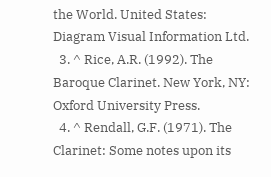the World. United States: Diagram Visual Information Ltd.
  3. ^ Rice, A.R. (1992). The Baroque Clarinet. New York, NY: Oxford University Press.
  4. ^ Rendall, G.F. (1971). The Clarinet: Some notes upon its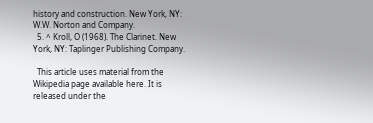history and construction. New York, NY: W.W. Norton and Company.
  5. ^ Kroll, O (1968). The Clarinet. New York, NY: Taplinger Publishing Company.

  This article uses material from the Wikipedia page available here. It is released under the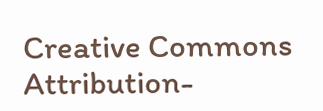Creative Commons Attribution-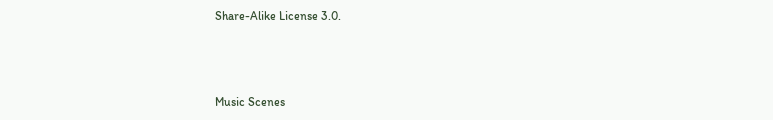Share-Alike License 3.0.



Music Scenes